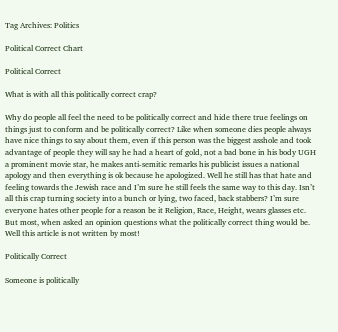Tag Archives: Politics

Political Correct Chart

Political Correct

What is with all this politically correct crap?

Why do people all feel the need to be politically correct and hide there true feelings on things just to conform and be politically correct? Like when someone dies people always have nice things to say about them, even if this person was the biggest asshole and took advantage of people they will say he had a heart of gold, not a bad bone in his body UGH a prominent movie star, he makes anti-semitic remarks his publicist issues a national apology and then everything is ok because he apologized. Well he still has that hate and feeling towards the Jewish race and I’m sure he still feels the same way to this day. Isn’t all this crap turning society into a bunch or lying, two faced, back stabbers? I’m sure everyone hates other people for a reason be it Religion, Race, Height, wears glasses etc. But most, when asked an opinion questions what the politically correct thing would be. Well this article is not written by most!

Politically Correct

Someone is politically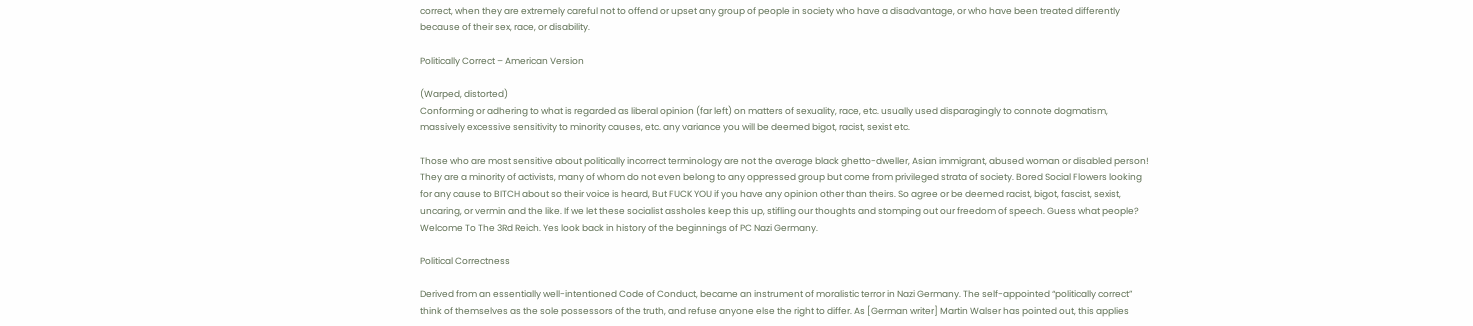correct, when they are extremely careful not to offend or upset any group of people in society who have a disadvantage, or who have been treated differently because of their sex, race, or disability.

Politically Correct – American Version

(Warped, distorted)
Conforming or adhering to what is regarded as liberal opinion (far left) on matters of sexuality, race, etc. usually used disparagingly to connote dogmatism, massively excessive sensitivity to minority causes, etc. any variance you will be deemed bigot, racist, sexist etc.

Those who are most sensitive about politically incorrect terminology are not the average black ghetto-dweller, Asian immigrant, abused woman or disabled person! They are a minority of activists, many of whom do not even belong to any oppressed group but come from privileged strata of society. Bored Social Flowers looking for any cause to BITCH about so their voice is heard, But FUCK YOU if you have any opinion other than theirs. So agree or be deemed racist, bigot, fascist, sexist, uncaring, or vermin and the like. If we let these socialist assholes keep this up, stifling our thoughts and stomping out our freedom of speech. Guess what people? Welcome To The 3Rd Reich. Yes look back in history of the beginnings of PC Nazi Germany.

Political Correctness

Derived from an essentially well-intentioned Code of Conduct, became an instrument of moralistic terror in Nazi Germany. The self-appointed “politically correct” think of themselves as the sole possessors of the truth, and refuse anyone else the right to differ. As [German writer] Martin Walser has pointed out, this applies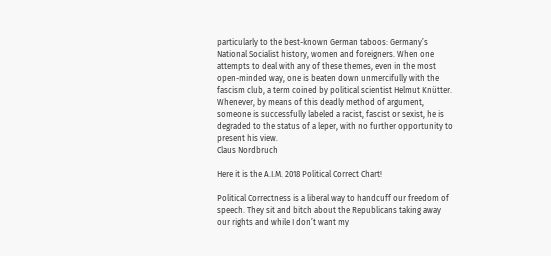particularly to the best-known German taboos: Germany’s National Socialist history, women and foreigners. When one attempts to deal with any of these themes, even in the most open-minded way, one is beaten down unmercifully with the fascism club, a term coined by political scientist Helmut Knütter. Whenever, by means of this deadly method of argument, someone is successfully labeled a racist, fascist or sexist, he is degraded to the status of a leper, with no further opportunity to present his view.
Claus Nordbruch

Here it is the A.I.M. 2018 Political Correct Chart!

Political Correctness is a liberal way to handcuff our freedom of speech. They sit and bitch about the Republicans taking away our rights and while I don’t want my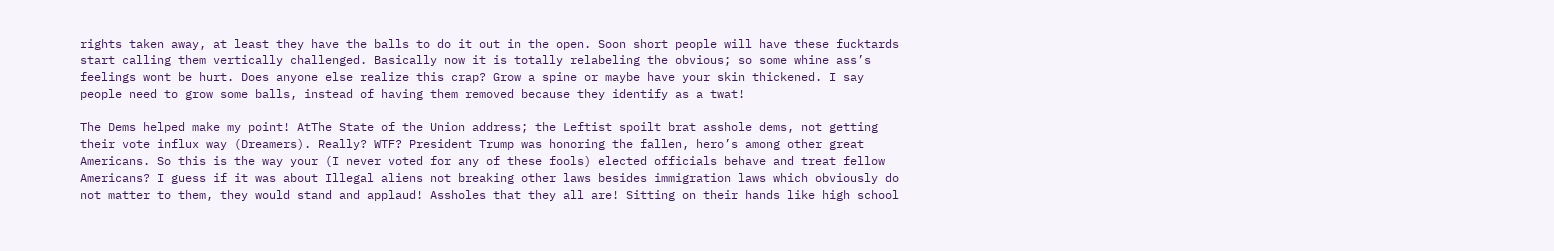rights taken away, at least they have the balls to do it out in the open. Soon short people will have these fucktards start calling them vertically challenged. Basically now it is totally relabeling the obvious; so some whine ass’s feelings wont be hurt. Does anyone else realize this crap? Grow a spine or maybe have your skin thickened. I say people need to grow some balls, instead of having them removed because they identify as a twat!

The Dems helped make my point! AtThe State of the Union address; the Leftist spoilt brat asshole dems, not getting their vote influx way (Dreamers). Really? WTF? President Trump was honoring the fallen, hero’s among other great Americans. So this is the way your (I never voted for any of these fools) elected officials behave and treat fellow Americans? I guess if it was about Illegal aliens not breaking other laws besides immigration laws which obviously do not matter to them, they would stand and applaud! Assholes that they all are! Sitting on their hands like high school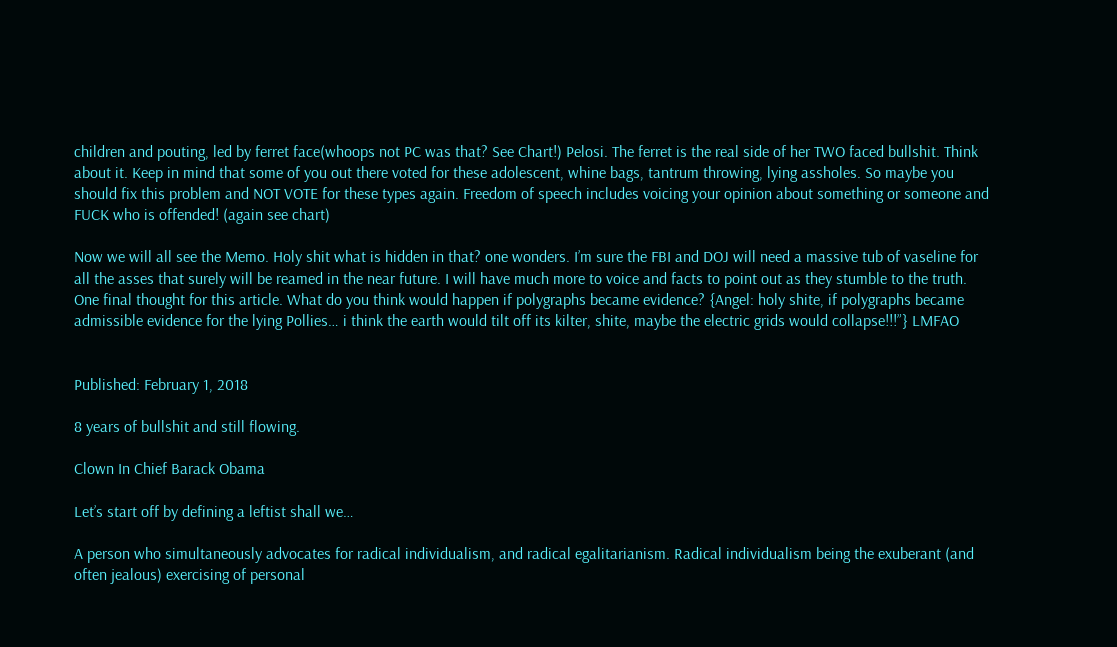children and pouting, led by ferret face(whoops not PC was that? See Chart!) Pelosi. The ferret is the real side of her TWO faced bullshit. Think about it. Keep in mind that some of you out there voted for these adolescent, whine bags, tantrum throwing, lying assholes. So maybe you should fix this problem and NOT VOTE for these types again. Freedom of speech includes voicing your opinion about something or someone and FUCK who is offended! (again see chart)

Now we will all see the Memo. Holy shit what is hidden in that? one wonders. I’m sure the FBI and DOJ will need a massive tub of vaseline for all the asses that surely will be reamed in the near future. I will have much more to voice and facts to point out as they stumble to the truth. One final thought for this article. What do you think would happen if polygraphs became evidence? {Angel: holy shite, if polygraphs became admissible evidence for the lying Pollies… i think the earth would tilt off its kilter, shite, maybe the electric grids would collapse!!!”} LMFAO


Published: February 1, 2018

8 years of bullshit and still flowing.

Clown In Chief Barack Obama

Let’s start off by defining a leftist shall we…

A person who simultaneously advocates for radical individualism, and radical egalitarianism. Radical individualism being the exuberant (and often jealous) exercising of personal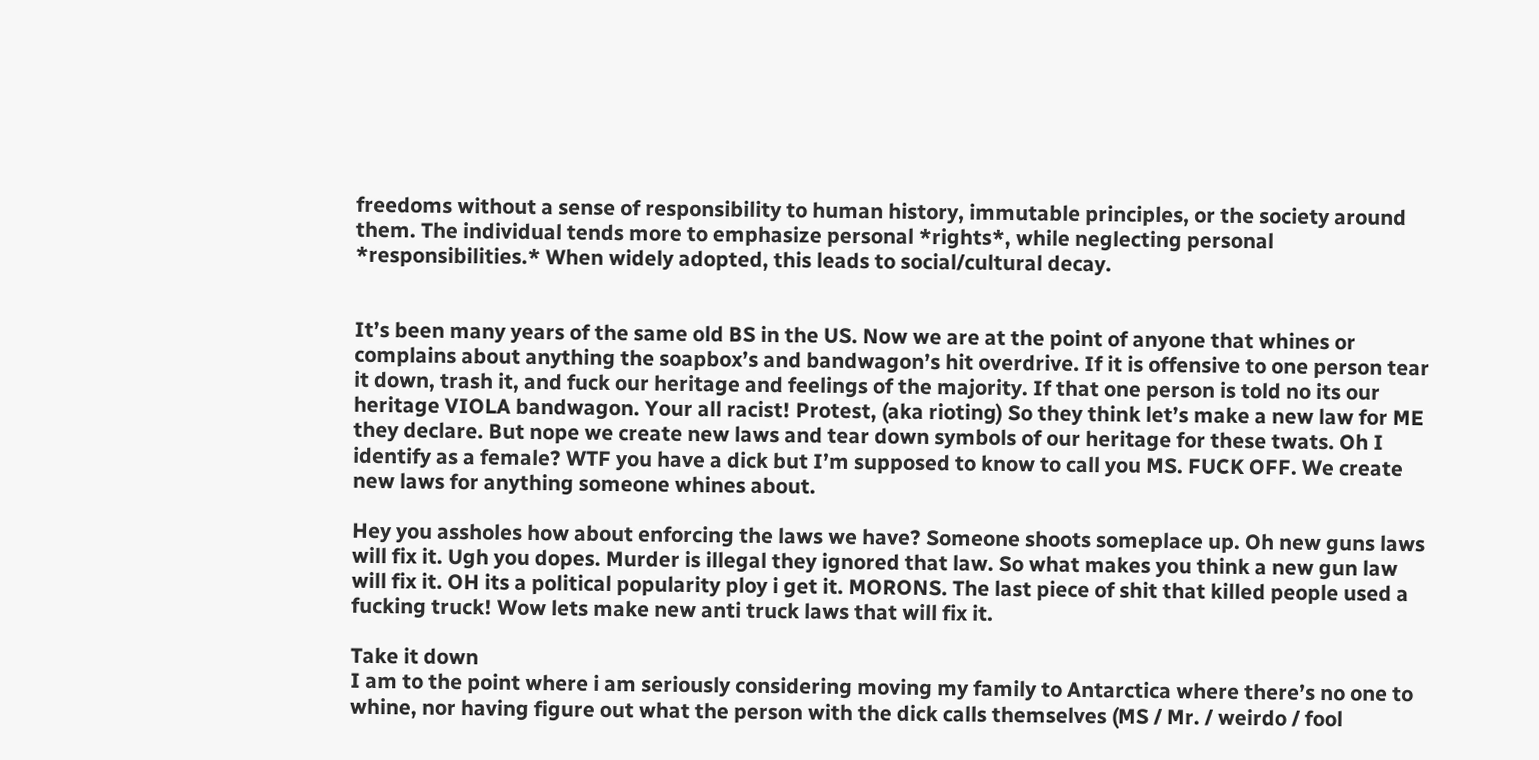freedoms without a sense of responsibility to human history, immutable principles, or the society around them. The individual tends more to emphasize personal *rights*, while neglecting personal *responsibilities.* When widely adopted, this leads to social/cultural decay.


It’s been many years of the same old BS in the US. Now we are at the point of anyone that whines or complains about anything the soapbox’s and bandwagon’s hit overdrive. If it is offensive to one person tear it down, trash it, and fuck our heritage and feelings of the majority. If that one person is told no its our heritage VIOLA bandwagon. Your all racist! Protest, (aka rioting) So they think let’s make a new law for ME they declare. But nope we create new laws and tear down symbols of our heritage for these twats. Oh I identify as a female? WTF you have a dick but I’m supposed to know to call you MS. FUCK OFF. We create new laws for anything someone whines about.

Hey you assholes how about enforcing the laws we have? Someone shoots someplace up. Oh new guns laws will fix it. Ugh you dopes. Murder is illegal they ignored that law. So what makes you think a new gun law will fix it. OH its a political popularity ploy i get it. MORONS. The last piece of shit that killed people used a fucking truck! Wow lets make new anti truck laws that will fix it.

Take it down
I am to the point where i am seriously considering moving my family to Antarctica where there’s no one to whine, nor having figure out what the person with the dick calls themselves (MS / Mr. / weirdo / fool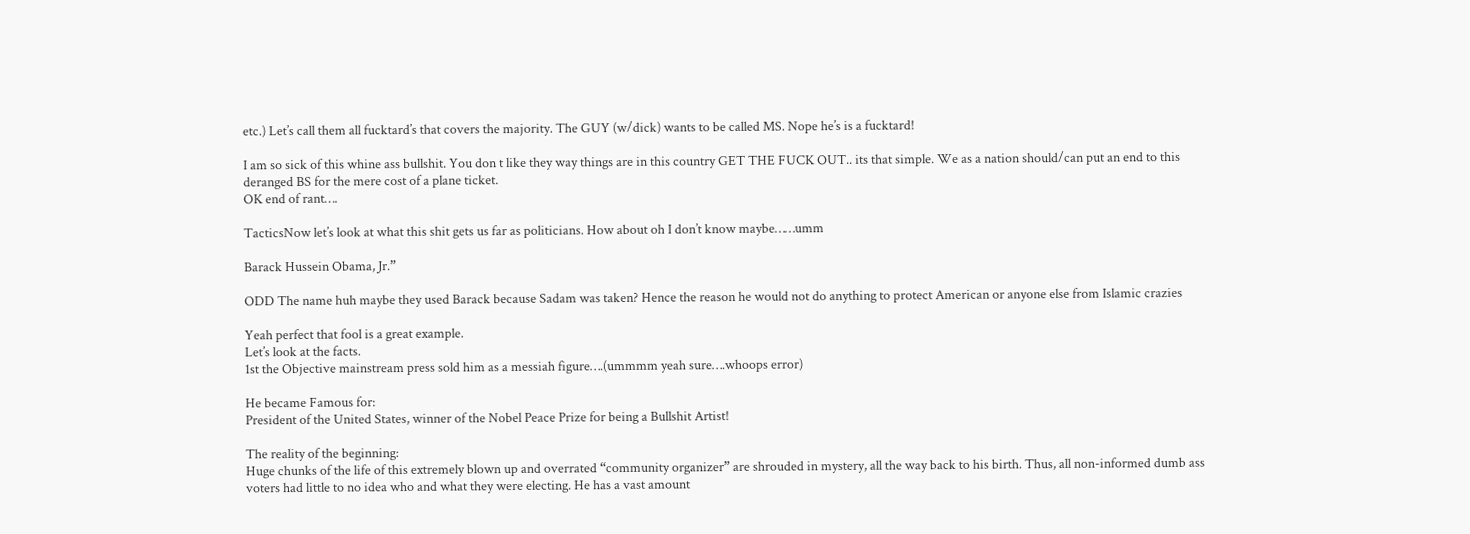etc.) Let’s call them all fucktard’s that covers the majority. The GUY (w/dick) wants to be called MS. Nope he’s is a fucktard!

I am so sick of this whine ass bullshit. You don t like they way things are in this country GET THE FUCK OUT.. its that simple. We as a nation should/can put an end to this deranged BS for the mere cost of a plane ticket.
OK end of rant….

TacticsNow let’s look at what this shit gets us far as politicians. How about oh I don’t know maybe……umm

Barack Hussein Obama, Jr.”

ODD The name huh maybe they used Barack because Sadam was taken? Hence the reason he would not do anything to protect American or anyone else from Islamic crazies

Yeah perfect that fool is a great example.
Let’s look at the facts.
1st the Objective mainstream press sold him as a messiah figure….(ummmm yeah sure….whoops error)

He became Famous for:
President of the United States, winner of the Nobel Peace Prize for being a Bullshit Artist!

The reality of the beginning:
Huge chunks of the life of this extremely blown up and overrated “community organizer” are shrouded in mystery, all the way back to his birth. Thus, all non-informed dumb ass voters had little to no idea who and what they were electing. He has a vast amount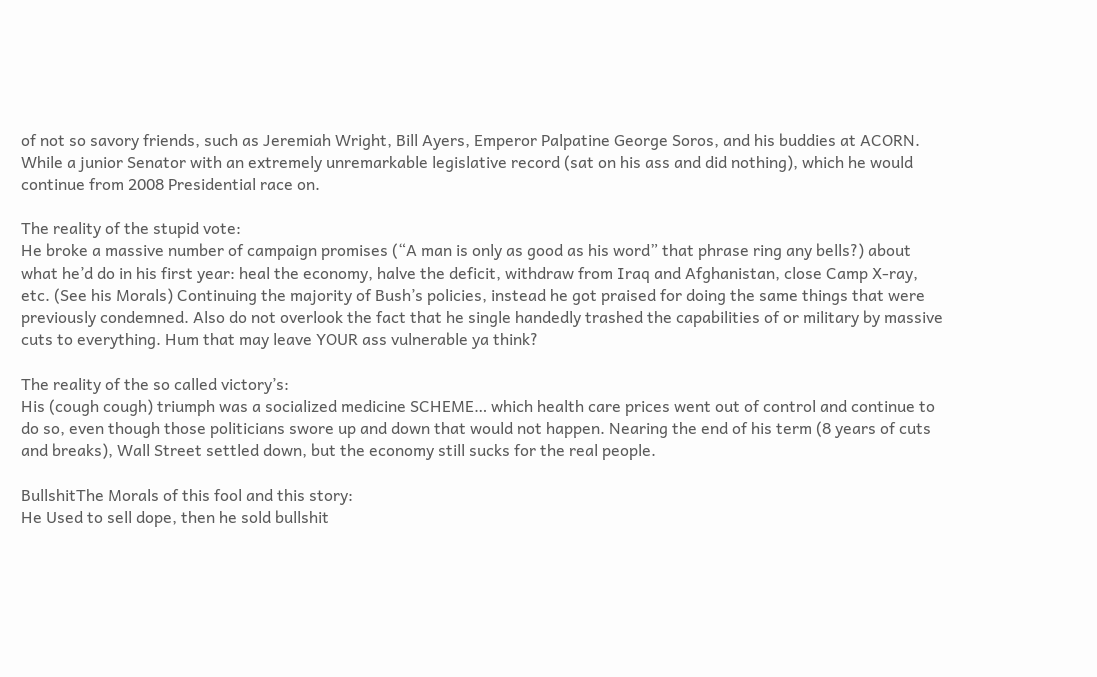of not so savory friends, such as Jeremiah Wright, Bill Ayers, Emperor Palpatine George Soros, and his buddies at ACORN. While a junior Senator with an extremely unremarkable legislative record (sat on his ass and did nothing), which he would continue from 2008 Presidential race on.

The reality of the stupid vote:
He broke a massive number of campaign promises (“A man is only as good as his word” that phrase ring any bells?) about what he’d do in his first year: heal the economy, halve the deficit, withdraw from Iraq and Afghanistan, close Camp X-ray, etc. (See his Morals) Continuing the majority of Bush’s policies, instead he got praised for doing the same things that were previously condemned. Also do not overlook the fact that he single handedly trashed the capabilities of or military by massive cuts to everything. Hum that may leave YOUR ass vulnerable ya think?

The reality of the so called victory’s:
His (cough cough) triumph was a socialized medicine SCHEME… which health care prices went out of control and continue to do so, even though those politicians swore up and down that would not happen. Nearing the end of his term (8 years of cuts and breaks), Wall Street settled down, but the economy still sucks for the real people.

BullshitThe Morals of this fool and this story:
He Used to sell dope, then he sold bullshit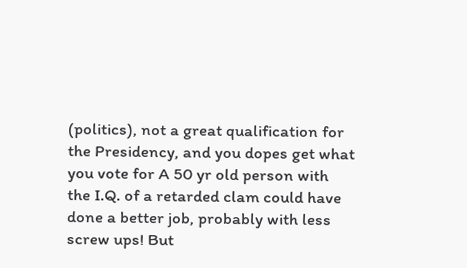(politics), not a great qualification for the Presidency, and you dopes get what you vote for A 50 yr old person with the I.Q. of a retarded clam could have done a better job, probably with less screw ups! But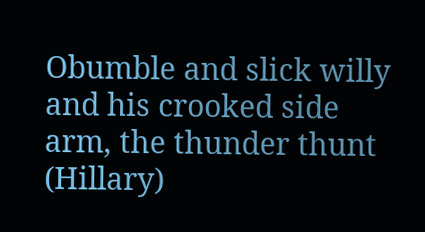Obumble and slick willy and his crooked side arm, the thunder thunt (Hillary)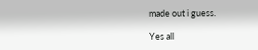made out i guess.

Yes all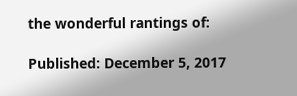the wonderful rantings of:

Published: December 5, 2017